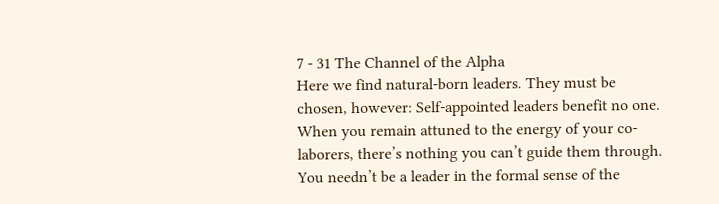7 - 31 The Channel of the Alpha
Here we find natural-born leaders. They must be chosen, however: Self-appointed leaders benefit no one. When you remain attuned to the energy of your co-laborers, there’s nothing you can’t guide them through. You needn’t be a leader in the formal sense of the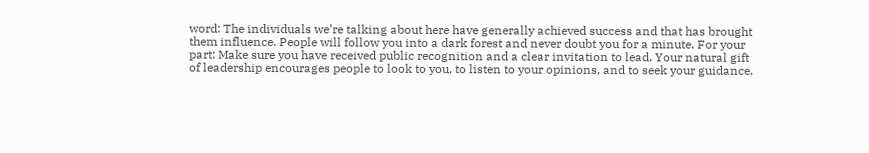word: The individuals we’re talking about here have generally achieved success and that has brought them influence. People will follow you into a dark forest and never doubt you for a minute. For your part: Make sure you have received public recognition and a clear invitation to lead. Your natural gift of leadership encourages people to look to you, to listen to your opinions, and to seek your guidance.